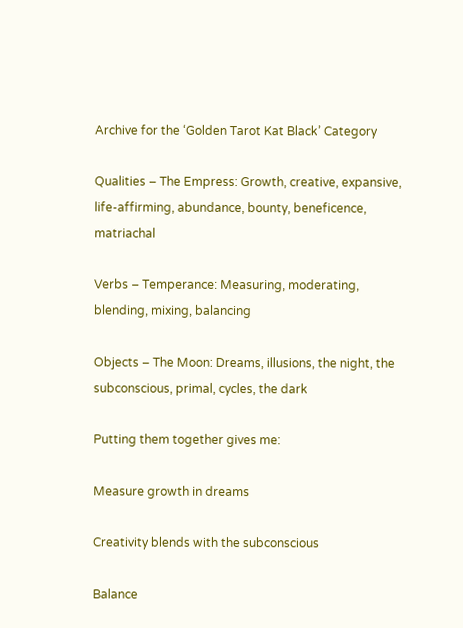Archive for the ‘Golden Tarot Kat Black’ Category

Qualities – The Empress: Growth, creative, expansive, life-affirming, abundance, bounty, beneficence, matriachal

Verbs – Temperance: Measuring, moderating, blending, mixing, balancing

Objects – The Moon: Dreams, illusions, the night, the subconscious, primal, cycles, the dark

Putting them together gives me:

Measure growth in dreams

Creativity blends with the subconscious

Balance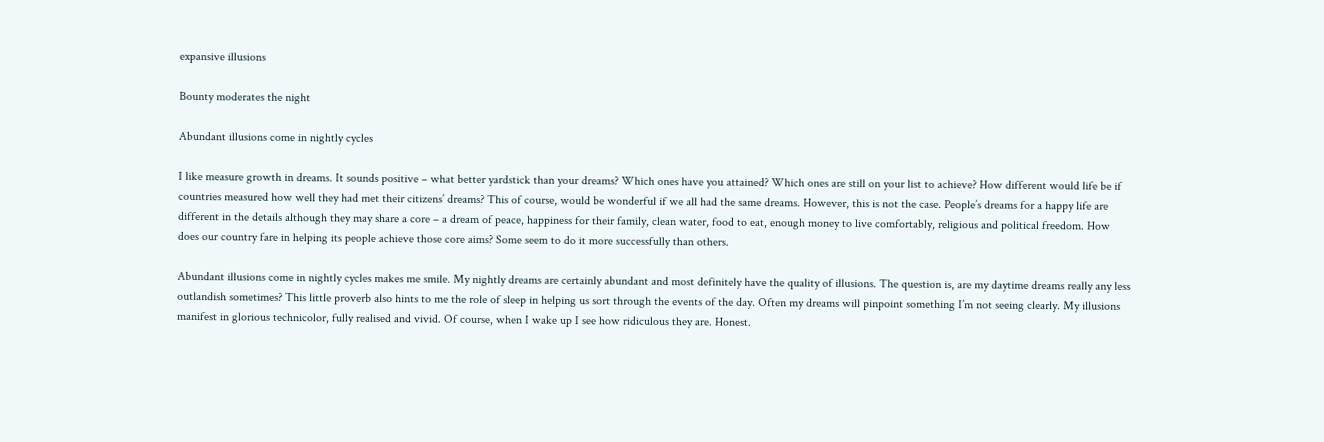expansive illusions

Bounty moderates the night

Abundant illusions come in nightly cycles

I like measure growth in dreams. It sounds positive – what better yardstick than your dreams? Which ones have you attained? Which ones are still on your list to achieve? How different would life be if countries measured how well they had met their citizens’ dreams? This of course, would be wonderful if we all had the same dreams. However, this is not the case. People’s dreams for a happy life are different in the details although they may share a core – a dream of peace, happiness for their family, clean water, food to eat, enough money to live comfortably, religious and political freedom. How does our country fare in helping its people achieve those core aims? Some seem to do it more successfully than others.

Abundant illusions come in nightly cycles makes me smile. My nightly dreams are certainly abundant and most definitely have the quality of illusions. The question is, are my daytime dreams really any less outlandish sometimes? This little proverb also hints to me the role of sleep in helping us sort through the events of the day. Often my dreams will pinpoint something I’m not seeing clearly. My illusions manifest in glorious technicolor, fully realised and vivid. Of course, when I wake up I see how ridiculous they are. Honest.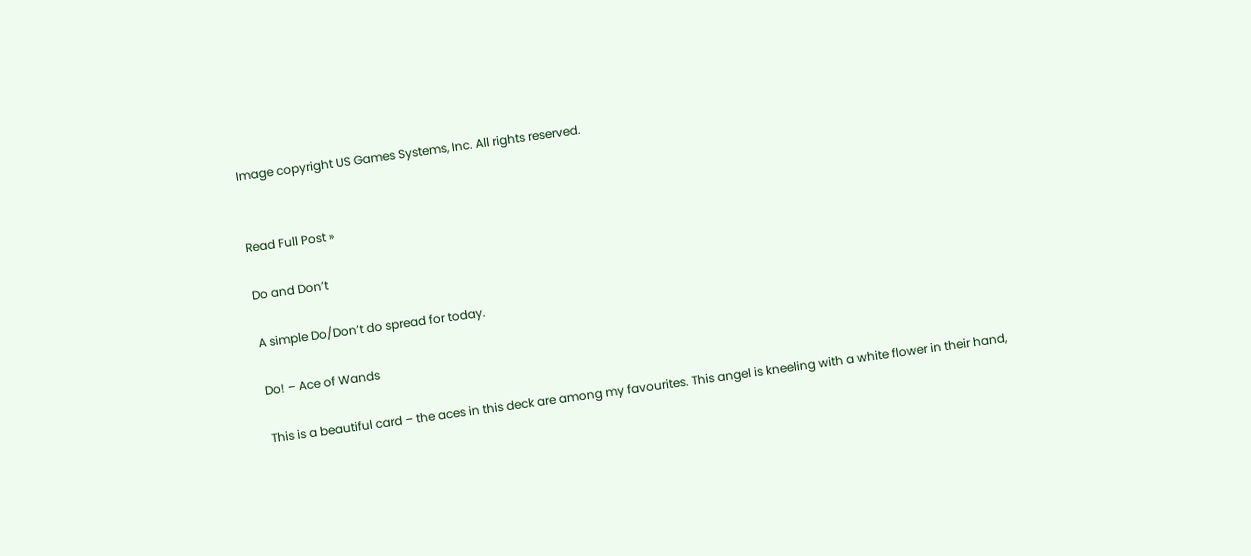Image copyright US Games Systems, Inc. All rights reserved.


Read Full Post »

Do and Don’t

A simple Do/Don’t do spread for today.

Do! – Ace of Wands

This is a beautiful card – the aces in this deck are among my favourites. This angel is kneeling with a white flower in their hand,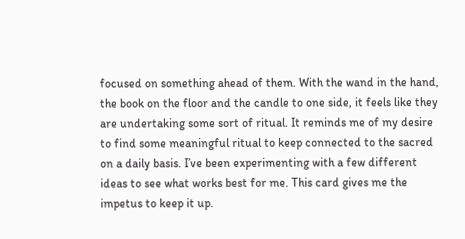focused on something ahead of them. With the wand in the hand, the book on the floor and the candle to one side, it feels like they are undertaking some sort of ritual. It reminds me of my desire to find some meaningful ritual to keep connected to the sacred on a daily basis. I’ve been experimenting with a few different ideas to see what works best for me. This card gives me the impetus to keep it up.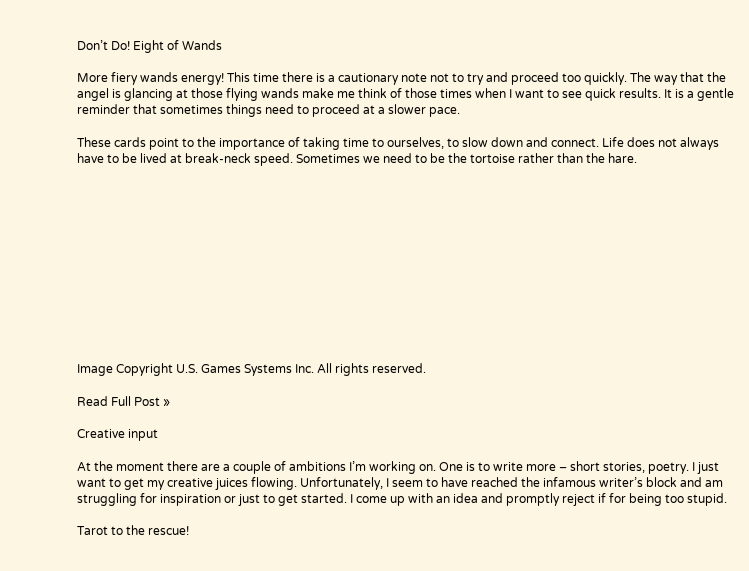Don’t Do! Eight of Wands

More fiery wands energy! This time there is a cautionary note not to try and proceed too quickly. The way that the angel is glancing at those flying wands make me think of those times when I want to see quick results. It is a gentle reminder that sometimes things need to proceed at a slower pace.

These cards point to the importance of taking time to ourselves, to slow down and connect. Life does not always have to be lived at break-neck speed. Sometimes we need to be the tortoise rather than the hare.












Image Copyright U.S. Games Systems Inc. All rights reserved.

Read Full Post »

Creative input

At the moment there are a couple of ambitions I’m working on. One is to write more – short stories, poetry. I just want to get my creative juices flowing. Unfortunately, I seem to have reached the infamous writer’s block and am struggling for inspiration or just to get started. I come up with an idea and promptly reject if for being too stupid.

Tarot to the rescue!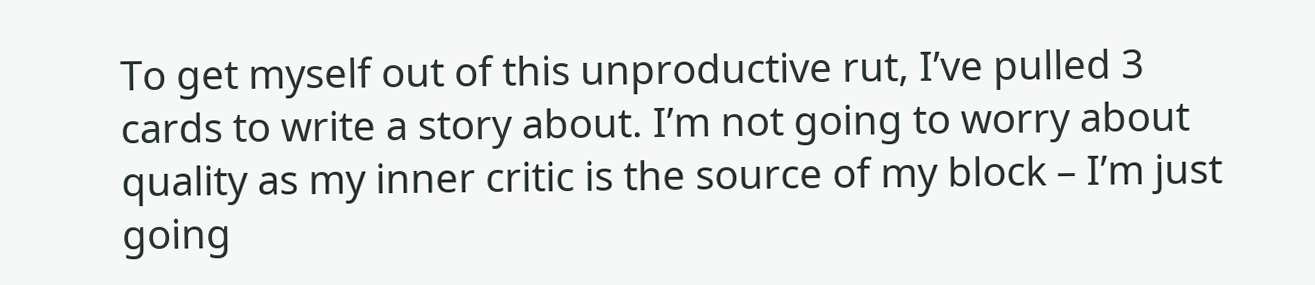To get myself out of this unproductive rut, I’ve pulled 3 cards to write a story about. I’m not going to worry about quality as my inner critic is the source of my block – I’m just going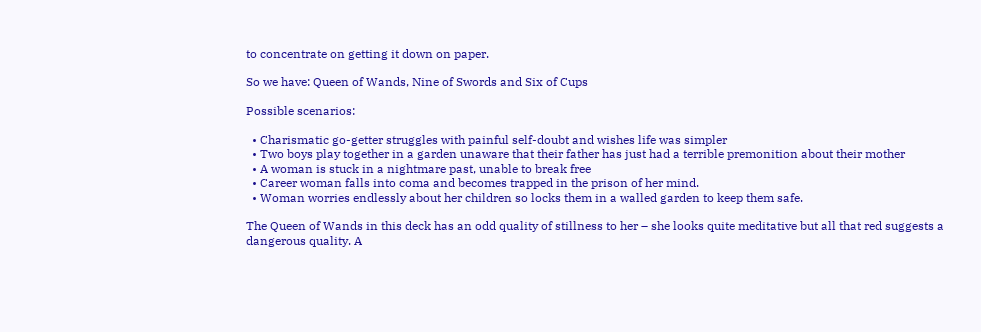to concentrate on getting it down on paper.

So we have: Queen of Wands, Nine of Swords and Six of Cups

Possible scenarios:

  • Charismatic go-getter struggles with painful self-doubt and wishes life was simpler
  • Two boys play together in a garden unaware that their father has just had a terrible premonition about their mother
  • A woman is stuck in a nightmare past, unable to break free
  • Career woman falls into coma and becomes trapped in the prison of her mind.
  • Woman worries endlessly about her children so locks them in a walled garden to keep them safe.

The Queen of Wands in this deck has an odd quality of stillness to her – she looks quite meditative but all that red suggests a dangerous quality. A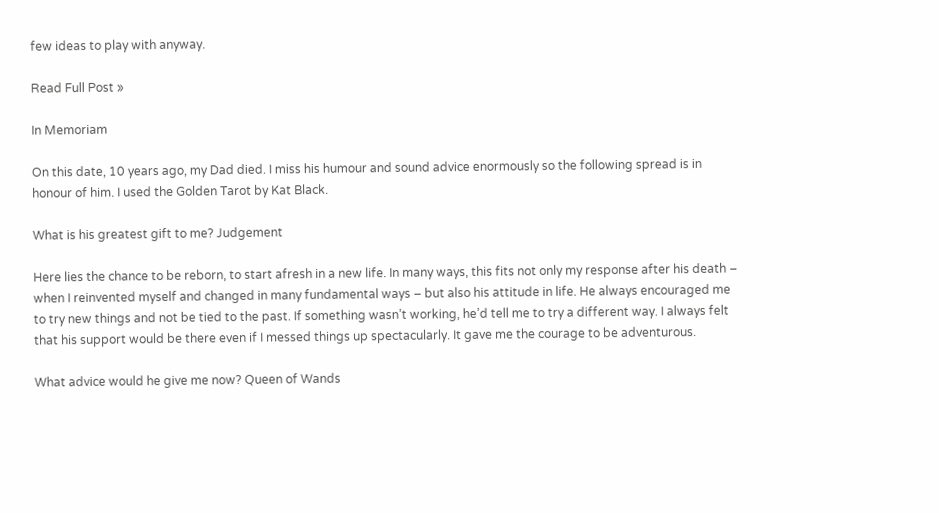few ideas to play with anyway.

Read Full Post »

In Memoriam

On this date, 10 years ago, my Dad died. I miss his humour and sound advice enormously so the following spread is in honour of him. I used the Golden Tarot by Kat Black.

What is his greatest gift to me? Judgement

Here lies the chance to be reborn, to start afresh in a new life. In many ways, this fits not only my response after his death – when I reinvented myself and changed in many fundamental ways – but also his attitude in life. He always encouraged me to try new things and not be tied to the past. If something wasn’t working, he’d tell me to try a different way. I always felt that his support would be there even if I messed things up spectacularly. It gave me the courage to be adventurous.

What advice would he give me now? Queen of Wands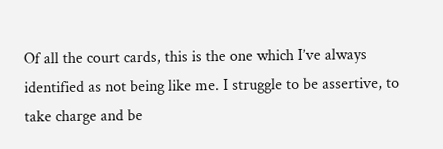Of all the court cards, this is the one which I’ve always identified as not being like me. I struggle to be assertive, to take charge and be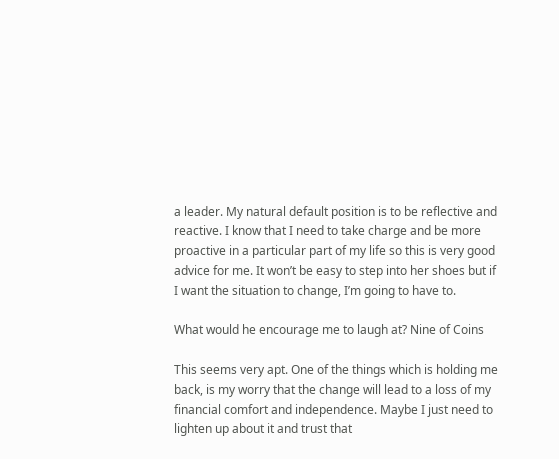a leader. My natural default position is to be reflective and reactive. I know that I need to take charge and be more proactive in a particular part of my life so this is very good advice for me. It won’t be easy to step into her shoes but if I want the situation to change, I’m going to have to.

What would he encourage me to laugh at? Nine of Coins

This seems very apt. One of the things which is holding me back, is my worry that the change will lead to a loss of my financial comfort and independence. Maybe I just need to lighten up about it and trust that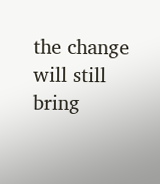the change will still bring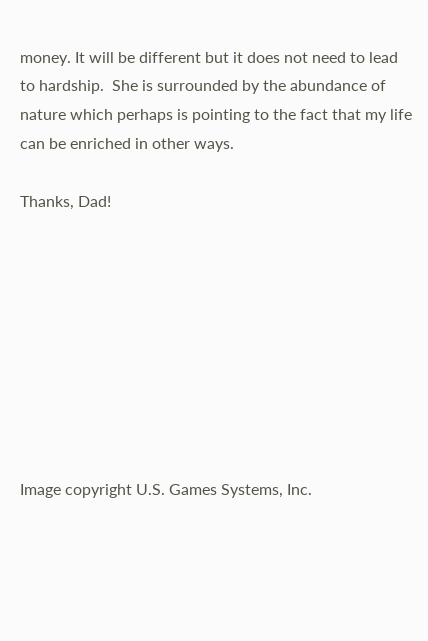money. It will be different but it does not need to lead to hardship.  She is surrounded by the abundance of nature which perhaps is pointing to the fact that my life can be enriched in other ways.

Thanks, Dad!









Image copyright U.S. Games Systems, Inc.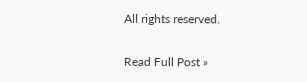All rights reserved.


Read Full Post »